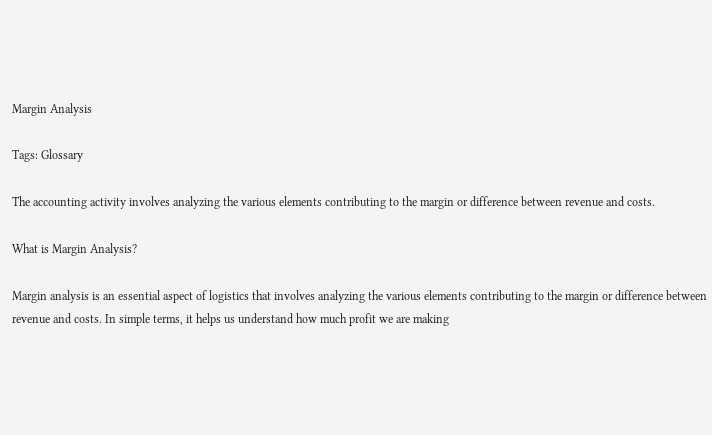Margin Analysis

Tags: Glossary

The accounting activity involves analyzing the various elements contributing to the margin or difference between revenue and costs.

What is Margin Analysis?

Margin analysis is an essential aspect of logistics that involves analyzing the various elements contributing to the margin or difference between revenue and costs. In simple terms, it helps us understand how much profit we are making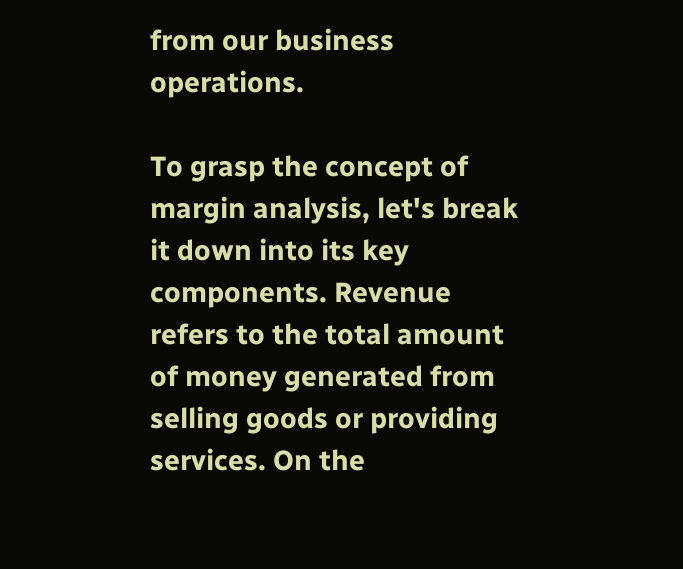from our business operations.

To grasp the concept of margin analysis, let's break it down into its key components. Revenue refers to the total amount of money generated from selling goods or providing services. On the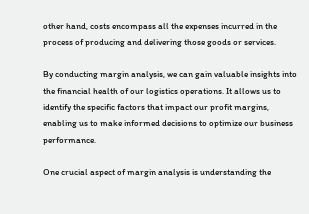other hand, costs encompass all the expenses incurred in the process of producing and delivering those goods or services.

By conducting margin analysis, we can gain valuable insights into the financial health of our logistics operations. It allows us to identify the specific factors that impact our profit margins, enabling us to make informed decisions to optimize our business performance.

One crucial aspect of margin analysis is understanding the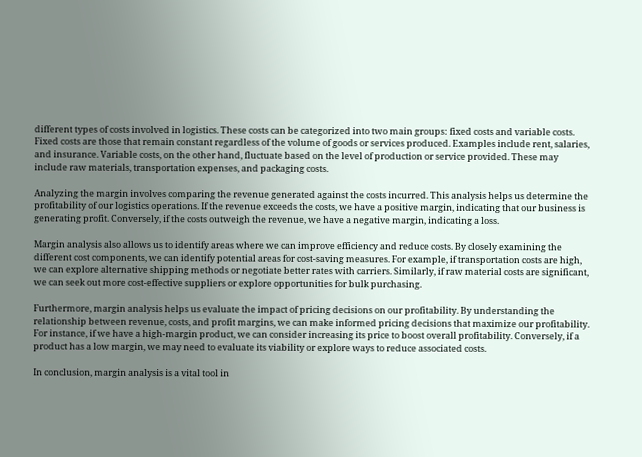different types of costs involved in logistics. These costs can be categorized into two main groups: fixed costs and variable costs. Fixed costs are those that remain constant regardless of the volume of goods or services produced. Examples include rent, salaries, and insurance. Variable costs, on the other hand, fluctuate based on the level of production or service provided. These may include raw materials, transportation expenses, and packaging costs.

Analyzing the margin involves comparing the revenue generated against the costs incurred. This analysis helps us determine the profitability of our logistics operations. If the revenue exceeds the costs, we have a positive margin, indicating that our business is generating profit. Conversely, if the costs outweigh the revenue, we have a negative margin, indicating a loss.

Margin analysis also allows us to identify areas where we can improve efficiency and reduce costs. By closely examining the different cost components, we can identify potential areas for cost-saving measures. For example, if transportation costs are high, we can explore alternative shipping methods or negotiate better rates with carriers. Similarly, if raw material costs are significant, we can seek out more cost-effective suppliers or explore opportunities for bulk purchasing.

Furthermore, margin analysis helps us evaluate the impact of pricing decisions on our profitability. By understanding the relationship between revenue, costs, and profit margins, we can make informed pricing decisions that maximize our profitability. For instance, if we have a high-margin product, we can consider increasing its price to boost overall profitability. Conversely, if a product has a low margin, we may need to evaluate its viability or explore ways to reduce associated costs.

In conclusion, margin analysis is a vital tool in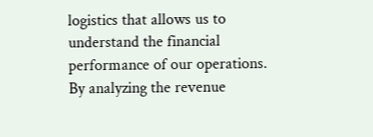logistics that allows us to understand the financial performance of our operations. By analyzing the revenue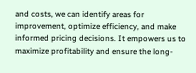and costs, we can identify areas for improvement, optimize efficiency, and make informed pricing decisions. It empowers us to maximize profitability and ensure the long-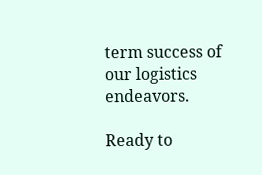term success of our logistics endeavors.

Ready to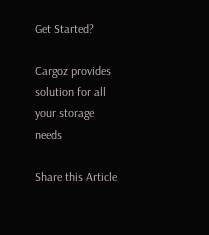Get Started?

Cargoz provides solution for all your storage needs

Share this Article